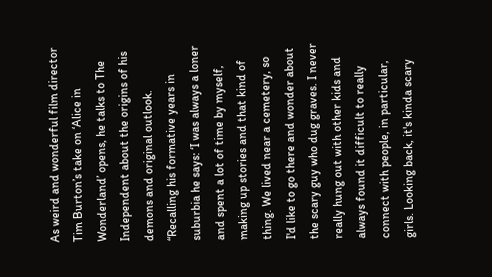As weird and wonderful film director Tim Burton’s take on ‘Alice in Wonderland’ opens, he talks to The Independent about the origins of his demons and original outlook. “Recalling his formative years in suburbia he says: ‘I was always a loner and spent a lot of time by myself, making up stories and that kind of thing. We lived near a cemetery, so I'd like to go there and wonder about the scary guy who dug graves. I never really hung out with other kids and always found it difficult to really connect with people, in particular, girls. Looking back, it's kinda scary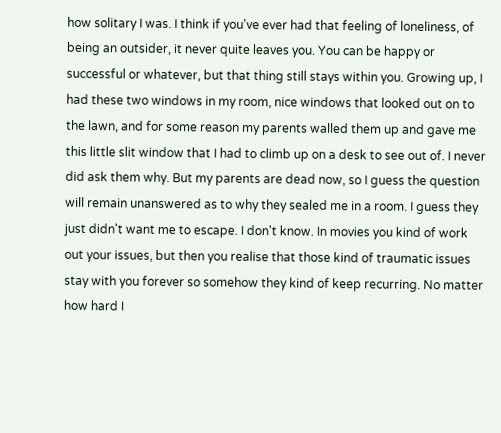how solitary I was. I think if you've ever had that feeling of loneliness, of being an outsider, it never quite leaves you. You can be happy or successful or whatever, but that thing still stays within you. Growing up, I had these two windows in my room, nice windows that looked out on to the lawn, and for some reason my parents walled them up and gave me this little slit window that I had to climb up on a desk to see out of. I never did ask them why. But my parents are dead now, so I guess the question will remain unanswered as to why they sealed me in a room. I guess they just didn't want me to escape. I don't know. In movies you kind of work out your issues, but then you realise that those kind of traumatic issues stay with you forever so somehow they kind of keep recurring. No matter how hard I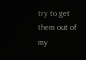try to get them out of my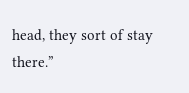head, they sort of stay there.”